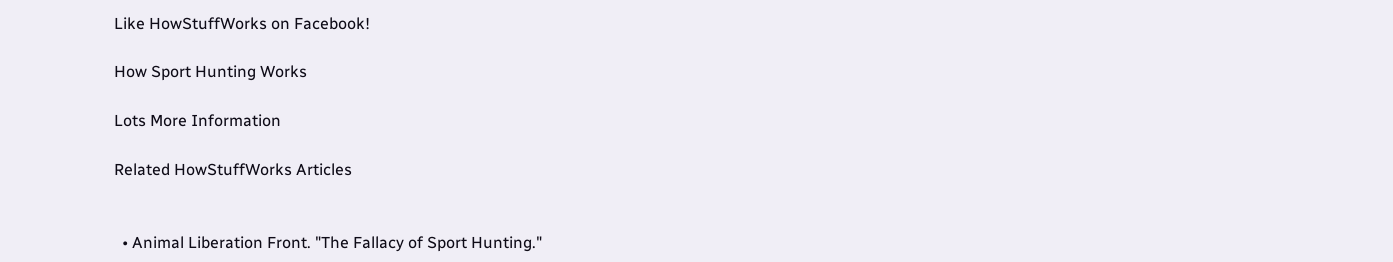Like HowStuffWorks on Facebook!

How Sport Hunting Works

Lots More Information

Related HowStuffWorks Articles


  • Animal Liberation Front. "The Fallacy of Sport Hunting."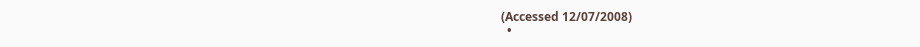(Accessed 12/07/2008)
  •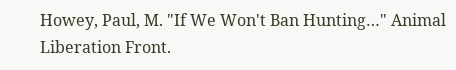Howey, Paul, M. "If We Won't Ban Hunting…" Animal Liberation Front.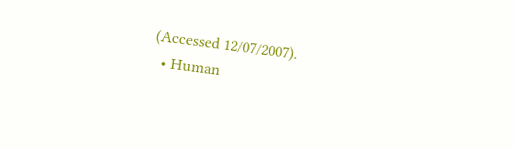(Accessed 12/07/2007).
  • Human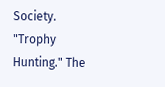Society. "Trophy Hunting." The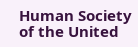Human Society of the United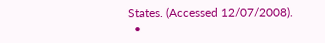States. (Accessed 12/07/2008).
  •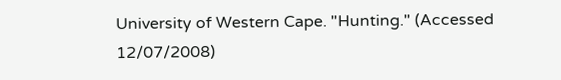University of Western Cape. "Hunting." (Accessed 12/07/2008)